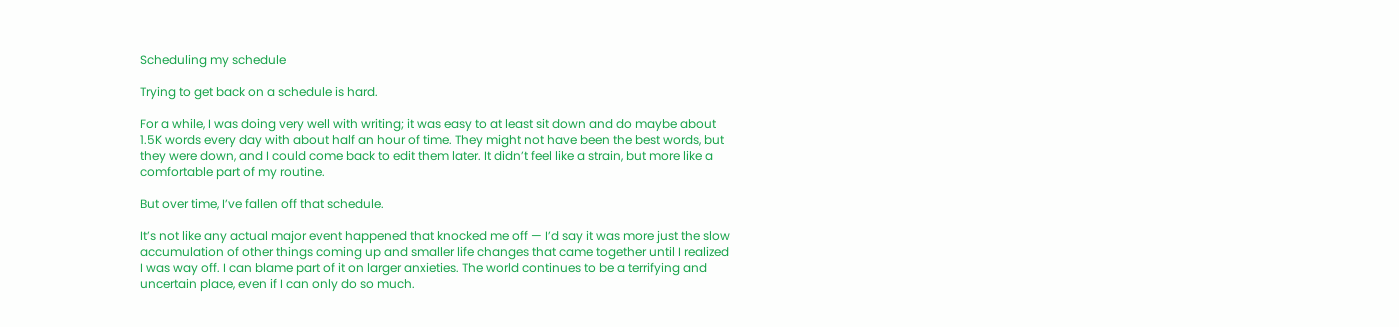Scheduling my schedule

Trying to get back on a schedule is hard.

For a while, I was doing very well with writing; it was easy to at least sit down and do maybe about 1.5K words every day with about half an hour of time. They might not have been the best words, but they were down, and I could come back to edit them later. It didn’t feel like a strain, but more like a comfortable part of my routine.

But over time, I’ve fallen off that schedule.

It’s not like any actual major event happened that knocked me off — I’d say it was more just the slow accumulation of other things coming up and smaller life changes that came together until I realized I was way off. I can blame part of it on larger anxieties. The world continues to be a terrifying and uncertain place, even if I can only do so much.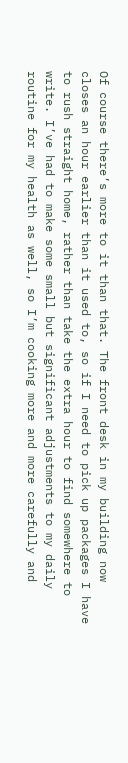Of course there’s more to it than that. The front desk in my building now closes an hour earlier than it used to, so if I need to pick up packages I have to rush straight home, rather than take the extra hour to find somewhere to write. I’ve had to make some small but significant adjustments to my daily routine for my health as well, so I’m cooking more and more carefully and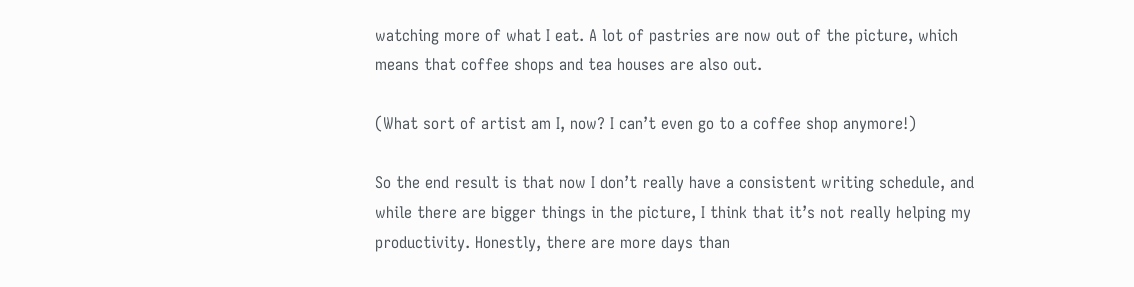watching more of what I eat. A lot of pastries are now out of the picture, which means that coffee shops and tea houses are also out.

(What sort of artist am I, now? I can’t even go to a coffee shop anymore!)

So the end result is that now I don’t really have a consistent writing schedule, and while there are bigger things in the picture, I think that it’s not really helping my productivity. Honestly, there are more days than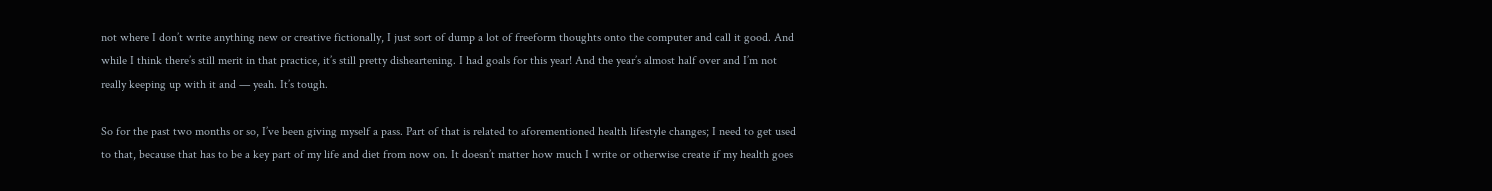not where I don’t write anything new or creative fictionally, I just sort of dump a lot of freeform thoughts onto the computer and call it good. And while I think there’s still merit in that practice, it’s still pretty disheartening. I had goals for this year! And the year’s almost half over and I’m not really keeping up with it and — yeah. It’s tough.

So for the past two months or so, I’ve been giving myself a pass. Part of that is related to aforementioned health lifestyle changes; I need to get used to that, because that has to be a key part of my life and diet from now on. It doesn’t matter how much I write or otherwise create if my health goes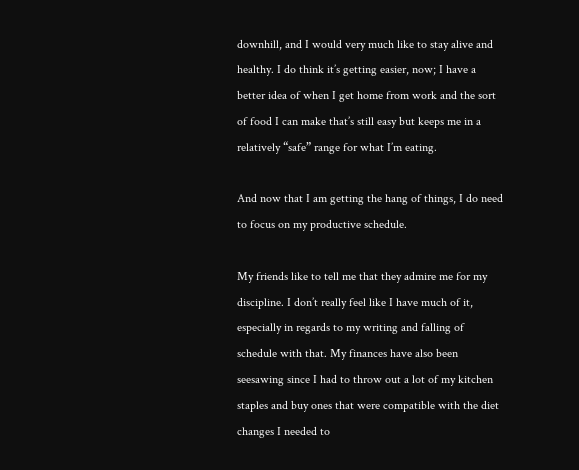downhill, and I would very much like to stay alive and healthy. I do think it’s getting easier, now; I have a better idea of when I get home from work and the sort of food I can make that’s still easy but keeps me in a relatively “safe” range for what I’m eating.

And now that I am getting the hang of things, I do need to focus on my productive schedule.

My friends like to tell me that they admire me for my discipline. I don’t really feel like I have much of it, especially in regards to my writing and falling of schedule with that. My finances have also been seesawing since I had to throw out a lot of my kitchen staples and buy ones that were compatible with the diet changes I needed to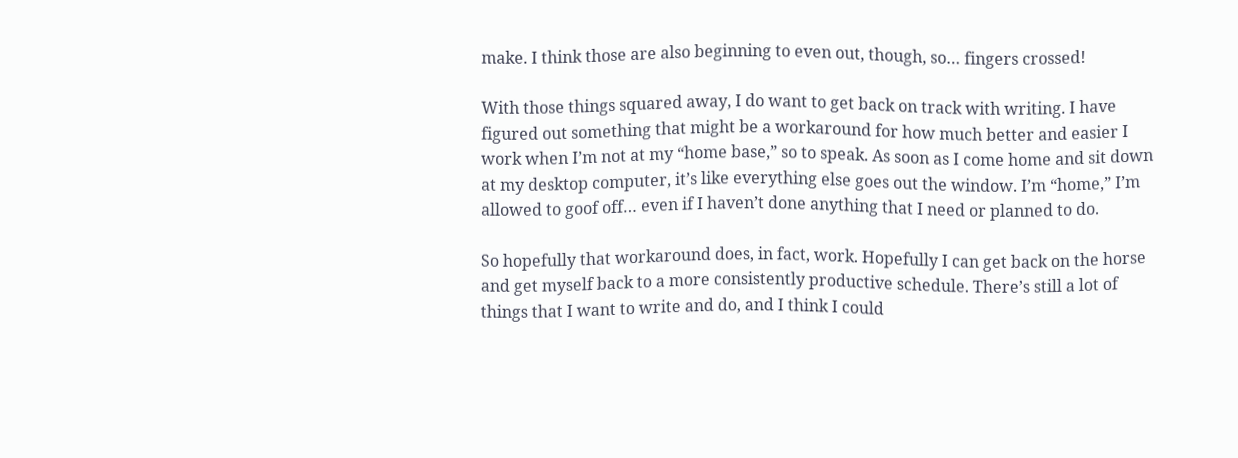make. I think those are also beginning to even out, though, so… fingers crossed!

With those things squared away, I do want to get back on track with writing. I have figured out something that might be a workaround for how much better and easier I work when I’m not at my “home base,” so to speak. As soon as I come home and sit down at my desktop computer, it’s like everything else goes out the window. I’m “home,” I’m allowed to goof off… even if I haven’t done anything that I need or planned to do.

So hopefully that workaround does, in fact, work. Hopefully I can get back on the horse and get myself back to a more consistently productive schedule. There’s still a lot of things that I want to write and do, and I think I could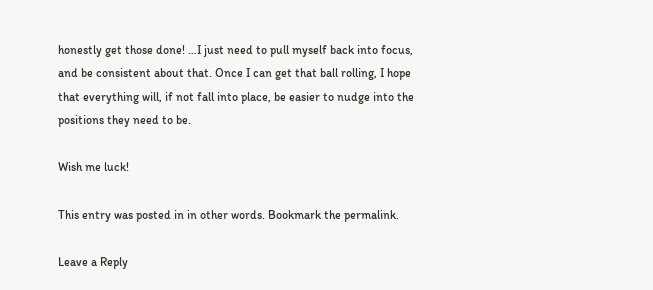honestly get those done! …I just need to pull myself back into focus, and be consistent about that. Once I can get that ball rolling, I hope that everything will, if not fall into place, be easier to nudge into the positions they need to be.

Wish me luck!

This entry was posted in in other words. Bookmark the permalink.

Leave a Reply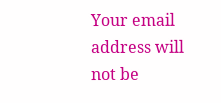Your email address will not be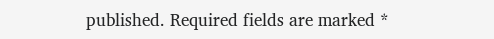published. Required fields are marked *